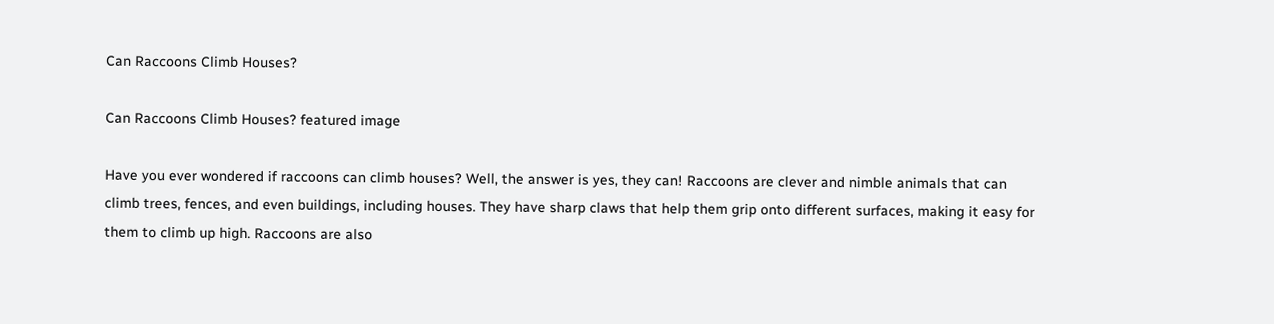Can Raccoons Climb Houses?

Can Raccoons Climb Houses? featured image

Have you ever wondered if raccoons can climb houses? Well, the answer is yes, they can! Raccoons are clever and nimble animals that can climb trees, fences, and even buildings, including houses. They have sharp claws that help them grip onto different surfaces, making it easy for them to climb up high. Raccoons are also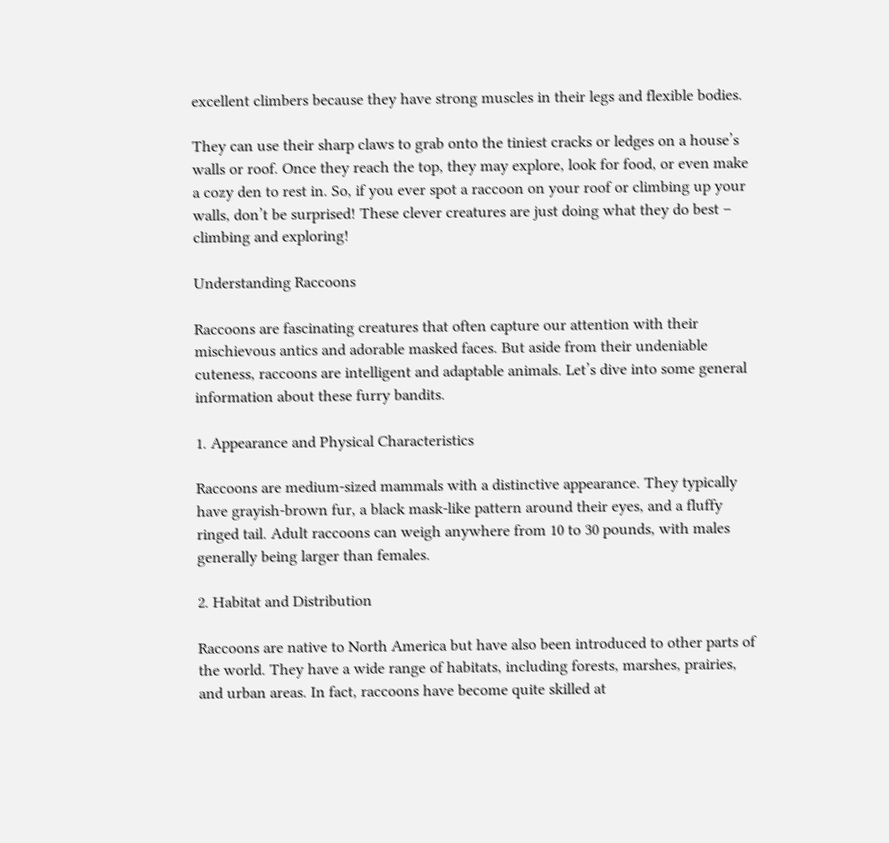excellent climbers because they have strong muscles in their legs and flexible bodies.

They can use their sharp claws to grab onto the tiniest cracks or ledges on a house’s walls or roof. Once they reach the top, they may explore, look for food, or even make a cozy den to rest in. So, if you ever spot a raccoon on your roof or climbing up your walls, don’t be surprised! These clever creatures are just doing what they do best – climbing and exploring!

Understanding Raccoons

Raccoons are fascinating creatures that often capture our attention with their mischievous antics and adorable masked faces. But aside from their undeniable cuteness, raccoons are intelligent and adaptable animals. Let’s dive into some general information about these furry bandits.

1. Appearance and Physical Characteristics

Raccoons are medium-sized mammals with a distinctive appearance. They typically have grayish-brown fur, a black mask-like pattern around their eyes, and a fluffy ringed tail. Adult raccoons can weigh anywhere from 10 to 30 pounds, with males generally being larger than females.

2. Habitat and Distribution

Raccoons are native to North America but have also been introduced to other parts of the world. They have a wide range of habitats, including forests, marshes, prairies, and urban areas. In fact, raccoons have become quite skilled at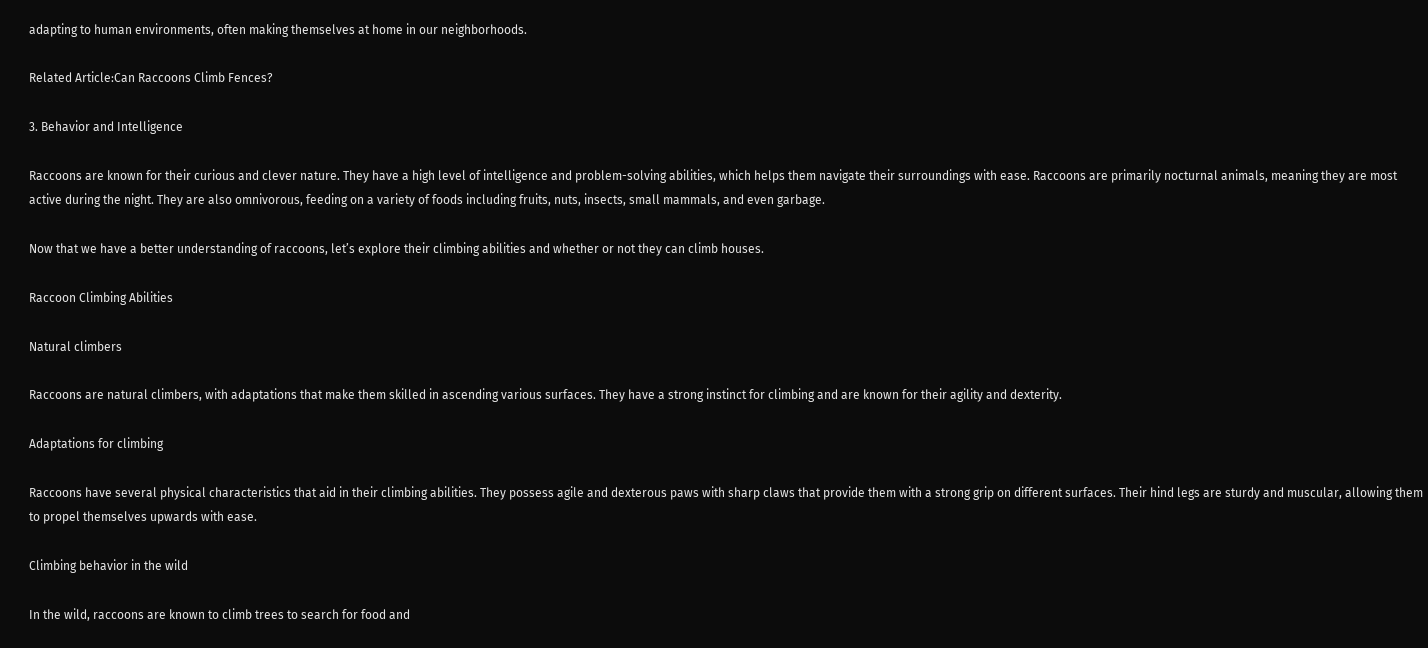adapting to human environments, often making themselves at home in our neighborhoods.

Related Article:Can Raccoons Climb Fences?

3. Behavior and Intelligence

Raccoons are known for their curious and clever nature. They have a high level of intelligence and problem-solving abilities, which helps them navigate their surroundings with ease. Raccoons are primarily nocturnal animals, meaning they are most active during the night. They are also omnivorous, feeding on a variety of foods including fruits, nuts, insects, small mammals, and even garbage.

Now that we have a better understanding of raccoons, let’s explore their climbing abilities and whether or not they can climb houses.

Raccoon Climbing Abilities

Natural climbers

Raccoons are natural climbers, with adaptations that make them skilled in ascending various surfaces. They have a strong instinct for climbing and are known for their agility and dexterity.

Adaptations for climbing

Raccoons have several physical characteristics that aid in their climbing abilities. They possess agile and dexterous paws with sharp claws that provide them with a strong grip on different surfaces. Their hind legs are sturdy and muscular, allowing them to propel themselves upwards with ease.

Climbing behavior in the wild

In the wild, raccoons are known to climb trees to search for food and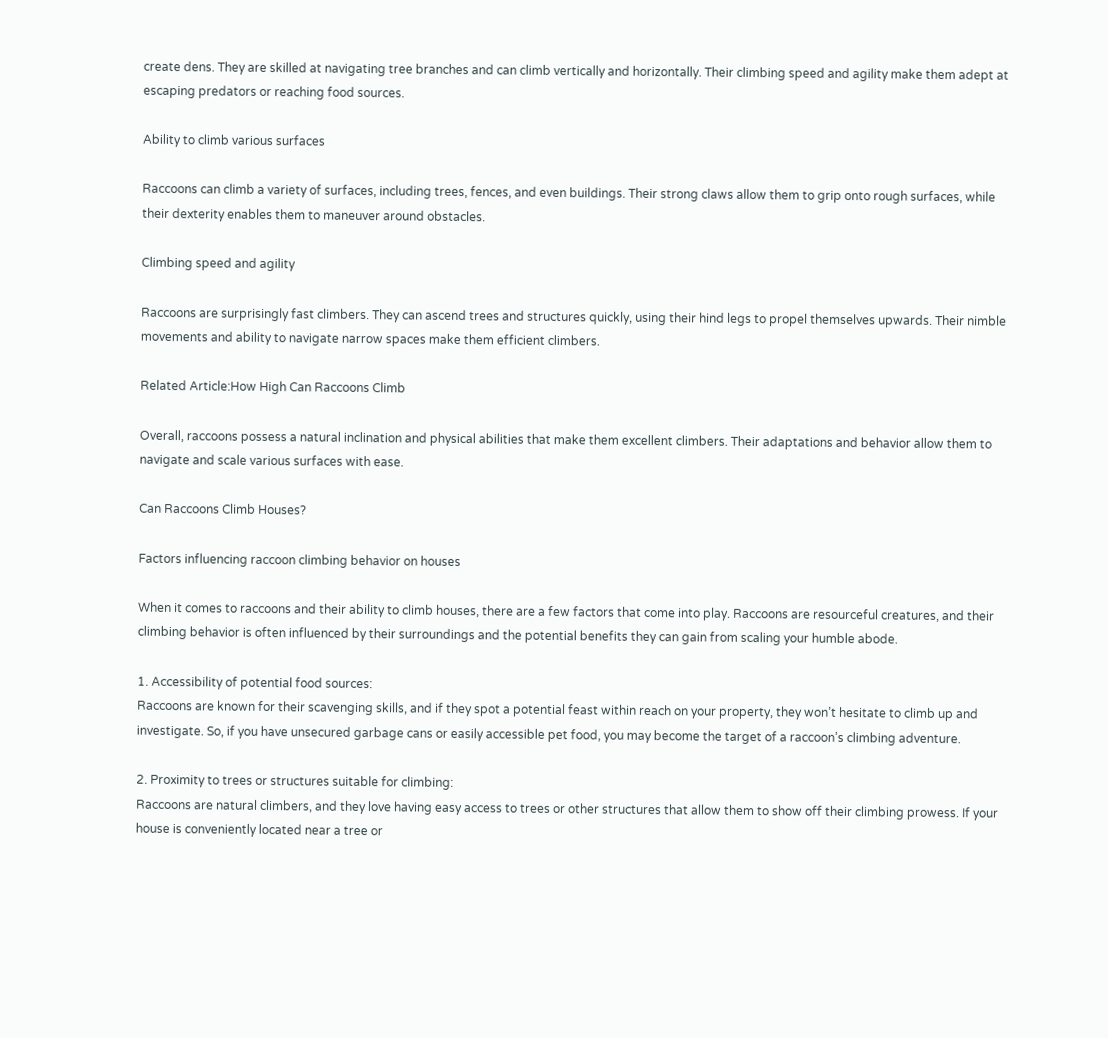create dens. They are skilled at navigating tree branches and can climb vertically and horizontally. Their climbing speed and agility make them adept at escaping predators or reaching food sources.

Ability to climb various surfaces

Raccoons can climb a variety of surfaces, including trees, fences, and even buildings. Their strong claws allow them to grip onto rough surfaces, while their dexterity enables them to maneuver around obstacles.

Climbing speed and agility

Raccoons are surprisingly fast climbers. They can ascend trees and structures quickly, using their hind legs to propel themselves upwards. Their nimble movements and ability to navigate narrow spaces make them efficient climbers.

Related Article:How High Can Raccoons Climb

Overall, raccoons possess a natural inclination and physical abilities that make them excellent climbers. Their adaptations and behavior allow them to navigate and scale various surfaces with ease.

Can Raccoons Climb Houses?

Factors influencing raccoon climbing behavior on houses

When it comes to raccoons and their ability to climb houses, there are a few factors that come into play. Raccoons are resourceful creatures, and their climbing behavior is often influenced by their surroundings and the potential benefits they can gain from scaling your humble abode.

1. Accessibility of potential food sources:
Raccoons are known for their scavenging skills, and if they spot a potential feast within reach on your property, they won’t hesitate to climb up and investigate. So, if you have unsecured garbage cans or easily accessible pet food, you may become the target of a raccoon’s climbing adventure.

2. Proximity to trees or structures suitable for climbing:
Raccoons are natural climbers, and they love having easy access to trees or other structures that allow them to show off their climbing prowess. If your house is conveniently located near a tree or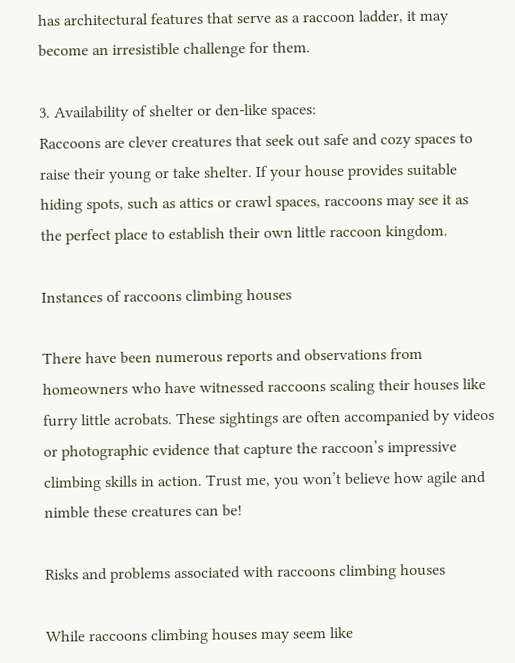has architectural features that serve as a raccoon ladder, it may become an irresistible challenge for them.

3. Availability of shelter or den-like spaces:
Raccoons are clever creatures that seek out safe and cozy spaces to raise their young or take shelter. If your house provides suitable hiding spots, such as attics or crawl spaces, raccoons may see it as the perfect place to establish their own little raccoon kingdom.

Instances of raccoons climbing houses

There have been numerous reports and observations from homeowners who have witnessed raccoons scaling their houses like furry little acrobats. These sightings are often accompanied by videos or photographic evidence that capture the raccoon’s impressive climbing skills in action. Trust me, you won’t believe how agile and nimble these creatures can be!

Risks and problems associated with raccoons climbing houses

While raccoons climbing houses may seem like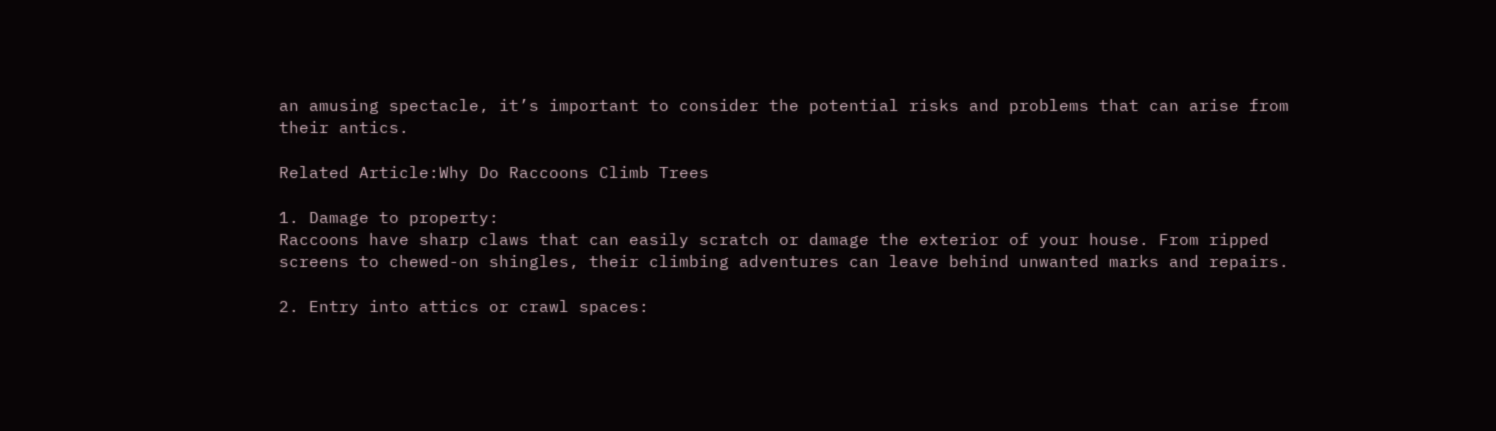an amusing spectacle, it’s important to consider the potential risks and problems that can arise from their antics.

Related Article:Why Do Raccoons Climb Trees

1. Damage to property:
Raccoons have sharp claws that can easily scratch or damage the exterior of your house. From ripped screens to chewed-on shingles, their climbing adventures can leave behind unwanted marks and repairs.

2. Entry into attics or crawl spaces: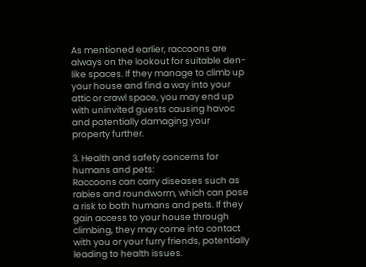As mentioned earlier, raccoons are always on the lookout for suitable den-like spaces. If they manage to climb up your house and find a way into your attic or crawl space, you may end up with uninvited guests causing havoc and potentially damaging your property further.

3. Health and safety concerns for humans and pets:
Raccoons can carry diseases such as rabies and roundworm, which can pose a risk to both humans and pets. If they gain access to your house through climbing, they may come into contact with you or your furry friends, potentially leading to health issues.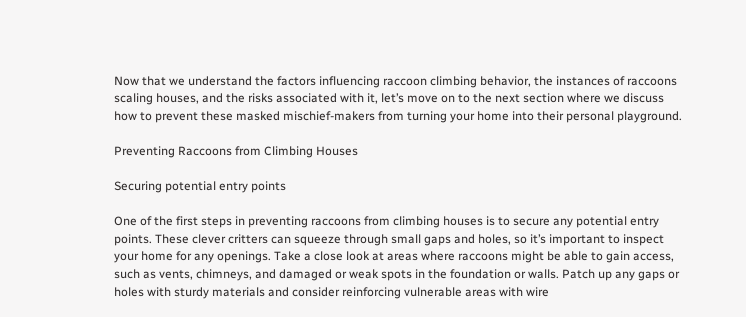Now that we understand the factors influencing raccoon climbing behavior, the instances of raccoons scaling houses, and the risks associated with it, let’s move on to the next section where we discuss how to prevent these masked mischief-makers from turning your home into their personal playground.

Preventing Raccoons from Climbing Houses

Securing potential entry points

One of the first steps in preventing raccoons from climbing houses is to secure any potential entry points. These clever critters can squeeze through small gaps and holes, so it’s important to inspect your home for any openings. Take a close look at areas where raccoons might be able to gain access, such as vents, chimneys, and damaged or weak spots in the foundation or walls. Patch up any gaps or holes with sturdy materials and consider reinforcing vulnerable areas with wire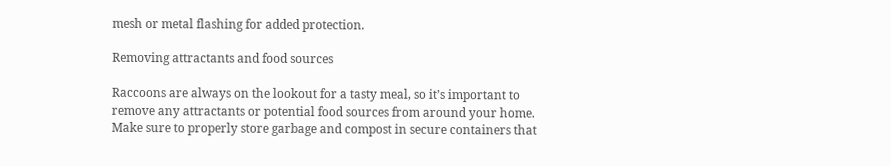mesh or metal flashing for added protection.

Removing attractants and food sources

Raccoons are always on the lookout for a tasty meal, so it’s important to remove any attractants or potential food sources from around your home. Make sure to properly store garbage and compost in secure containers that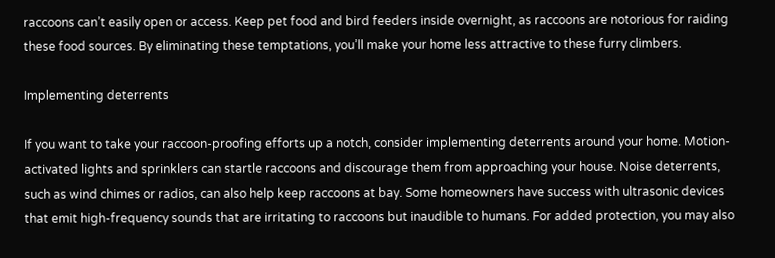raccoons can’t easily open or access. Keep pet food and bird feeders inside overnight, as raccoons are notorious for raiding these food sources. By eliminating these temptations, you’ll make your home less attractive to these furry climbers.

Implementing deterrents

If you want to take your raccoon-proofing efforts up a notch, consider implementing deterrents around your home. Motion-activated lights and sprinklers can startle raccoons and discourage them from approaching your house. Noise deterrents, such as wind chimes or radios, can also help keep raccoons at bay. Some homeowners have success with ultrasonic devices that emit high-frequency sounds that are irritating to raccoons but inaudible to humans. For added protection, you may also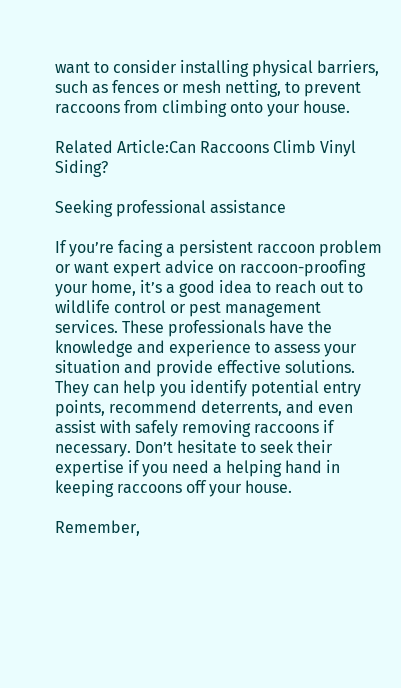want to consider installing physical barriers, such as fences or mesh netting, to prevent raccoons from climbing onto your house.

Related Article:Can Raccoons Climb Vinyl Siding?

Seeking professional assistance

If you’re facing a persistent raccoon problem or want expert advice on raccoon-proofing your home, it’s a good idea to reach out to wildlife control or pest management services. These professionals have the knowledge and experience to assess your situation and provide effective solutions. They can help you identify potential entry points, recommend deterrents, and even assist with safely removing raccoons if necessary. Don’t hesitate to seek their expertise if you need a helping hand in keeping raccoons off your house.

Remember,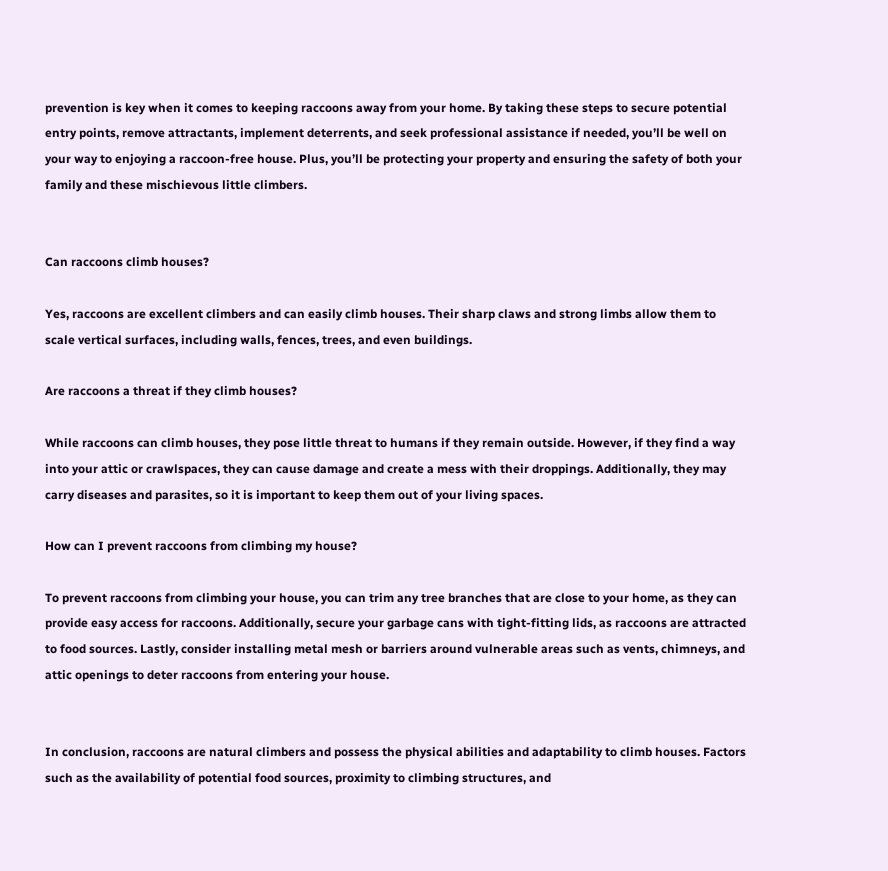prevention is key when it comes to keeping raccoons away from your home. By taking these steps to secure potential entry points, remove attractants, implement deterrents, and seek professional assistance if needed, you’ll be well on your way to enjoying a raccoon-free house. Plus, you’ll be protecting your property and ensuring the safety of both your family and these mischievous little climbers.


Can raccoons climb houses?

Yes, raccoons are excellent climbers and can easily climb houses. Their sharp claws and strong limbs allow them to scale vertical surfaces, including walls, fences, trees, and even buildings.

Are raccoons a threat if they climb houses?

While raccoons can climb houses, they pose little threat to humans if they remain outside. However, if they find a way into your attic or crawlspaces, they can cause damage and create a mess with their droppings. Additionally, they may carry diseases and parasites, so it is important to keep them out of your living spaces.

How can I prevent raccoons from climbing my house?

To prevent raccoons from climbing your house, you can trim any tree branches that are close to your home, as they can provide easy access for raccoons. Additionally, secure your garbage cans with tight-fitting lids, as raccoons are attracted to food sources. Lastly, consider installing metal mesh or barriers around vulnerable areas such as vents, chimneys, and attic openings to deter raccoons from entering your house.


In conclusion, raccoons are natural climbers and possess the physical abilities and adaptability to climb houses. Factors such as the availability of potential food sources, proximity to climbing structures, and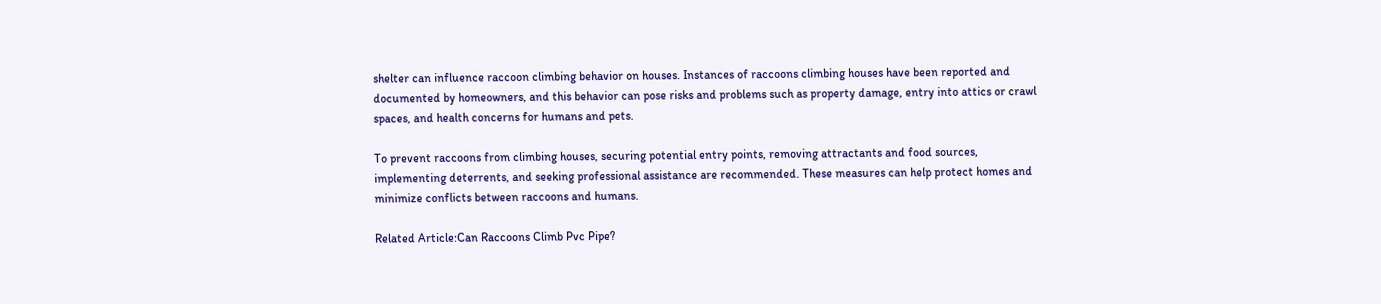shelter can influence raccoon climbing behavior on houses. Instances of raccoons climbing houses have been reported and documented by homeowners, and this behavior can pose risks and problems such as property damage, entry into attics or crawl spaces, and health concerns for humans and pets.

To prevent raccoons from climbing houses, securing potential entry points, removing attractants and food sources, implementing deterrents, and seeking professional assistance are recommended. These measures can help protect homes and minimize conflicts between raccoons and humans.

Related Article:Can Raccoons Climb Pvc Pipe?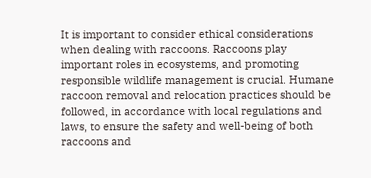It is important to consider ethical considerations when dealing with raccoons. Raccoons play important roles in ecosystems, and promoting responsible wildlife management is crucial. Humane raccoon removal and relocation practices should be followed, in accordance with local regulations and laws, to ensure the safety and well-being of both raccoons and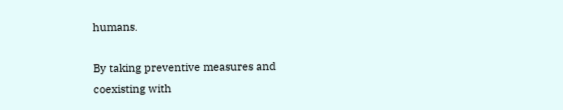humans.

By taking preventive measures and coexisting with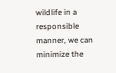wildlife in a responsible manner, we can minimize the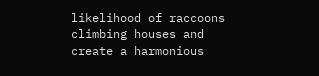likelihood of raccoons climbing houses and create a harmonious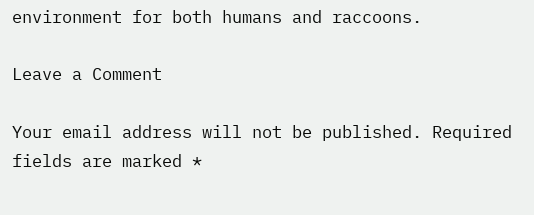environment for both humans and raccoons.

Leave a Comment

Your email address will not be published. Required fields are marked *